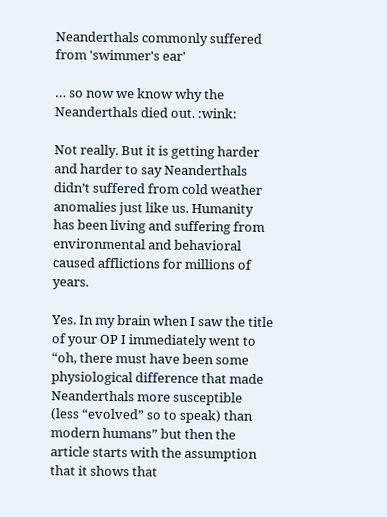Neanderthals commonly suffered from 'swimmer's ear'

… so now we know why the Neanderthals died out. :wink:

Not really. But it is getting harder and harder to say Neanderthals didn’t suffered from cold weather anomalies just like us. Humanity has been living and suffering from environmental and behavioral caused afflictions for millions of years.

Yes. In my brain when I saw the title of your OP I immediately went to “oh, there must have been some physiological difference that made Neanderthals more susceptible (less “evolved” so to speak) than modern humans” but then the article starts with the assumption that it shows that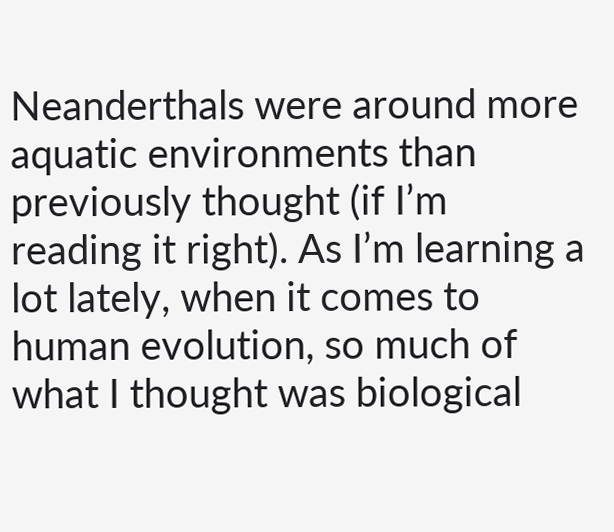Neanderthals were around more aquatic environments than previously thought (if I’m reading it right). As I’m learning a lot lately, when it comes to human evolution, so much of what I thought was biological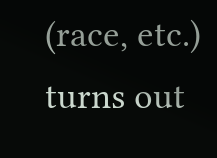(race, etc.) turns out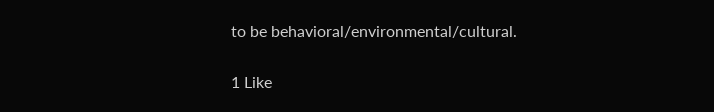to be behavioral/environmental/cultural.

1 Like